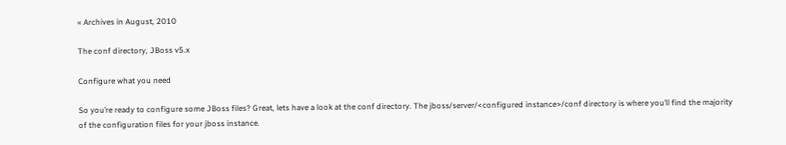« Archives in August, 2010

The conf directory, JBoss v5.x

Configure what you need

So you’re ready to configure some JBoss files? Great, lets have a look at the conf directory. The jboss/server/<configured instance>/conf directory is where you’ll find the majority of the configuration files for your jboss instance.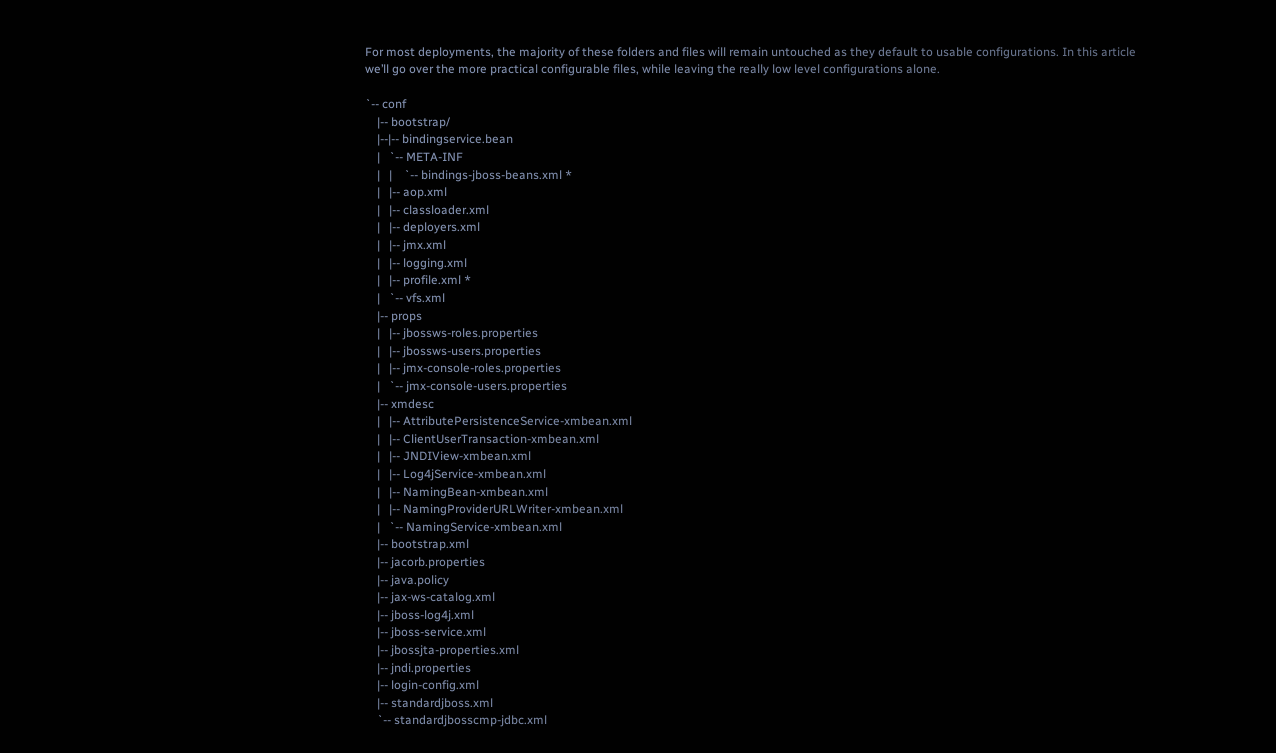For most deployments, the majority of these folders and files will remain untouched as they default to usable configurations. In this article we’ll go over the more practical configurable files, while leaving the really low level configurations alone.

`-- conf
    |-- bootstrap/
    |--|-- bindingservice.bean
    |   `-- META-INF
    |   |    `-- bindings-jboss-beans.xml *
    |   |-- aop.xml
    |   |-- classloader.xml
    |   |-- deployers.xml
    |   |-- jmx.xml
    |   |-- logging.xml
    |   |-- profile.xml *
    |   `-- vfs.xml
    |-- props
    |   |-- jbossws-roles.properties
    |   |-- jbossws-users.properties
    |   |-- jmx-console-roles.properties
    |   `-- jmx-console-users.properties
    |-- xmdesc
    |   |-- AttributePersistenceService-xmbean.xml
    |   |-- ClientUserTransaction-xmbean.xml
    |   |-- JNDIView-xmbean.xml
    |   |-- Log4jService-xmbean.xml
    |   |-- NamingBean-xmbean.xml
    |   |-- NamingProviderURLWriter-xmbean.xml
    |   `-- NamingService-xmbean.xml
    |-- bootstrap.xml
    |-- jacorb.properties
    |-- java.policy
    |-- jax-ws-catalog.xml
    |-- jboss-log4j.xml
    |-- jboss-service.xml
    |-- jbossjta-properties.xml
    |-- jndi.properties
    |-- login-config.xml
    |-- standardjboss.xml
    `-- standardjbosscmp-jdbc.xml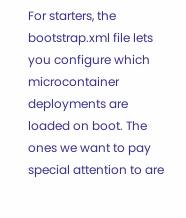For starters, the bootstrap.xml file lets you configure which microcontainer deployments are loaded on boot. The ones we want to pay special attention to are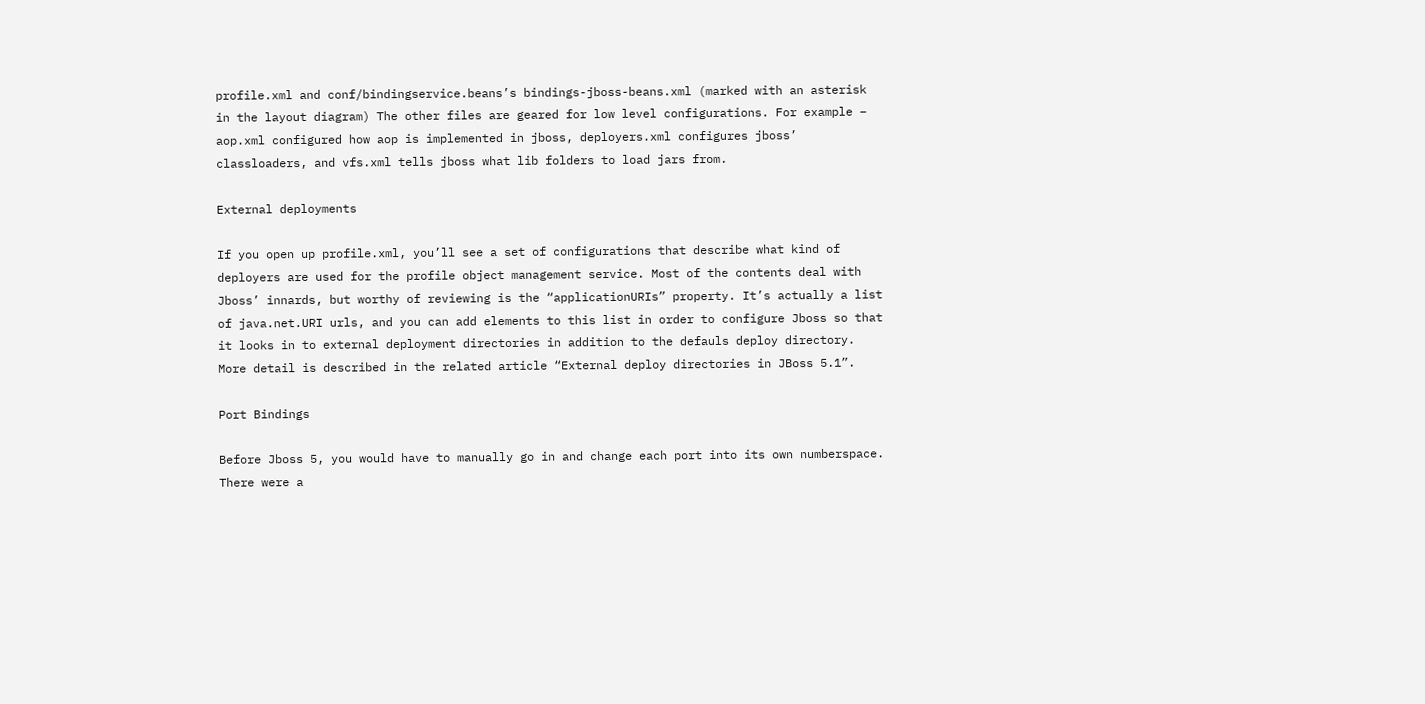profile.xml and conf/bindingservice.beans’s bindings-jboss-beans.xml (marked with an asterisk in the layout diagram) The other files are geared for low level configurations. For example – aop.xml configured how aop is implemented in jboss, deployers.xml configures jboss’ classloaders, and vfs.xml tells jboss what lib folders to load jars from.

External deployments

If you open up profile.xml, you’ll see a set of configurations that describe what kind of deployers are used for the profile object management service. Most of the contents deal with Jboss’ innards, but worthy of reviewing is the “applicationURIs” property. It’s actually a list of java.net.URI urls, and you can add elements to this list in order to configure Jboss so that it looks in to external deployment directories in addition to the defauls deploy directory. More detail is described in the related article “External deploy directories in JBoss 5.1”.

Port Bindings

Before Jboss 5, you would have to manually go in and change each port into its own numberspace. There were a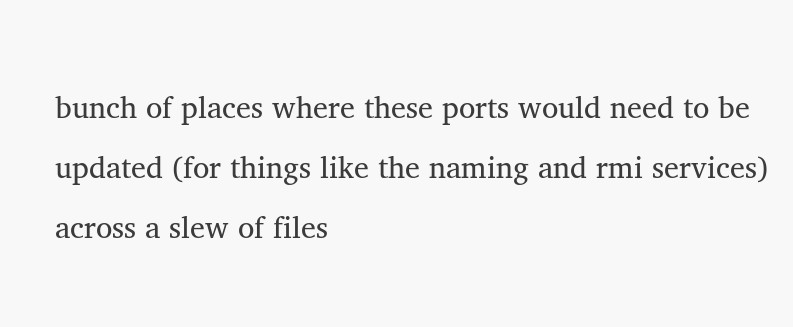bunch of places where these ports would need to be updated (for things like the naming and rmi services) across a slew of files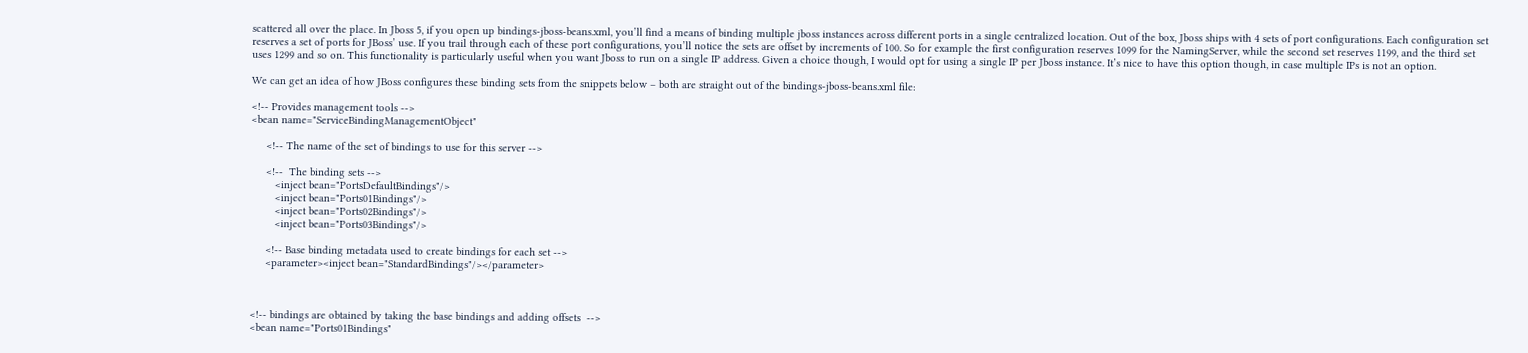scattered all over the place. In Jboss 5, if you open up bindings-jboss-beans.xml, you’ll find a means of binding multiple jboss instances across different ports in a single centralized location. Out of the box, Jboss ships with 4 sets of port configurations. Each configuration set reserves a set of ports for JBoss’ use. If you trail through each of these port configurations, you’ll notice the sets are offset by increments of 100. So for example the first configuration reserves 1099 for the NamingServer, while the second set reserves 1199, and the third set uses 1299 and so on. This functionality is particularly useful when you want Jboss to run on a single IP address. Given a choice though, I would opt for using a single IP per Jboss instance. It’s nice to have this option though, in case multiple IPs is not an option.

We can get an idea of how JBoss configures these binding sets from the snippets below – both are straight out of the bindings-jboss-beans.xml file:

<!-- Provides management tools -->
<bean name="ServiceBindingManagementObject"

     <!-- The name of the set of bindings to use for this server -->

     <!--  The binding sets -->
        <inject bean="PortsDefaultBindings"/>
        <inject bean="Ports01Bindings"/>
        <inject bean="Ports02Bindings"/>
        <inject bean="Ports03Bindings"/>

     <!-- Base binding metadata used to create bindings for each set -->
     <parameter><inject bean="StandardBindings"/></parameter>



<!-- bindings are obtained by taking the base bindings and adding offsets  -->
<bean name="Ports01Bindings"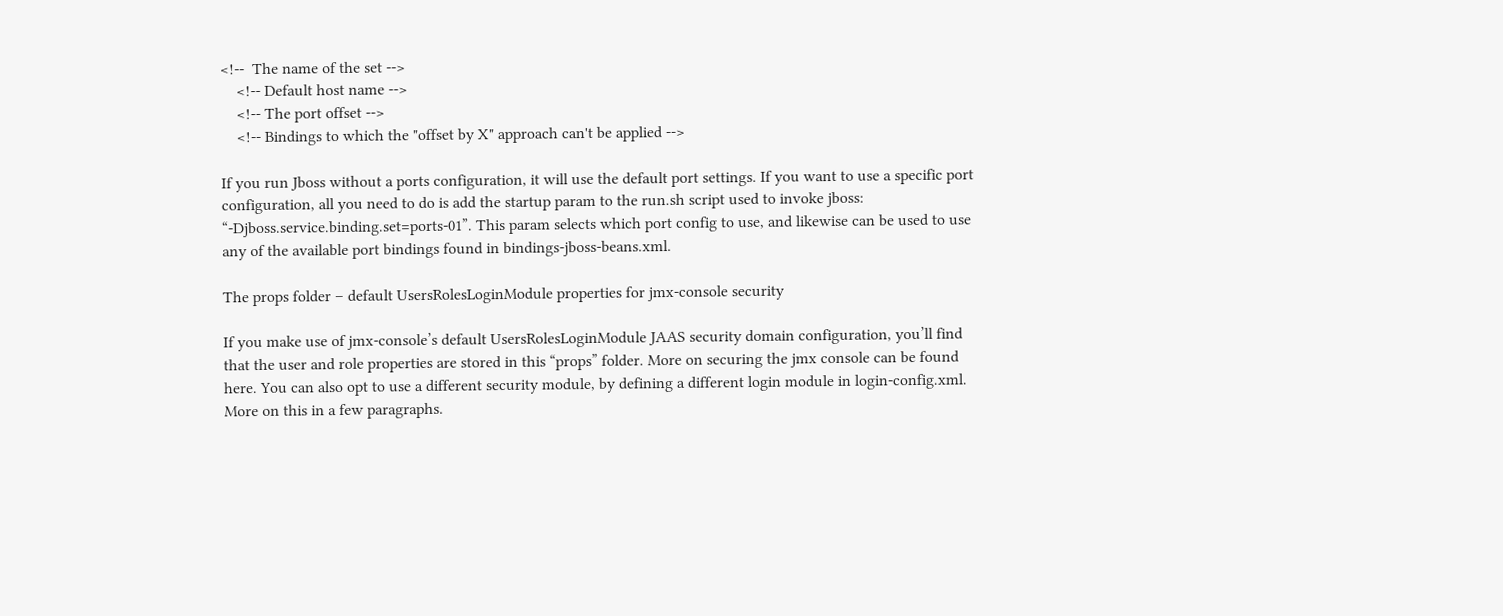<!--  The name of the set -->
    <!-- Default host name -->
    <!-- The port offset -->
    <!-- Bindings to which the "offset by X" approach can't be applied -->

If you run Jboss without a ports configuration, it will use the default port settings. If you want to use a specific port configuration, all you need to do is add the startup param to the run.sh script used to invoke jboss: “-Djboss.service.binding.set=ports-01”. This param selects which port config to use, and likewise can be used to use any of the available port bindings found in bindings-jboss-beans.xml.

The props folder – default UsersRolesLoginModule properties for jmx-console security

If you make use of jmx-console’s default UsersRolesLoginModule JAAS security domain configuration, you’ll find that the user and role properties are stored in this “props” folder. More on securing the jmx console can be found here. You can also opt to use a different security module, by defining a different login module in login-config.xml. More on this in a few paragraphs.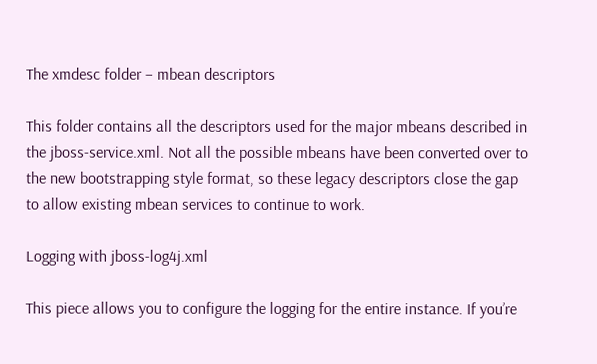The xmdesc folder – mbean descriptors

This folder contains all the descriptors used for the major mbeans described in the jboss-service.xml. Not all the possible mbeans have been converted over to the new bootstrapping style format, so these legacy descriptors close the gap to allow existing mbean services to continue to work.

Logging with jboss-log4j.xml

This piece allows you to configure the logging for the entire instance. If you’re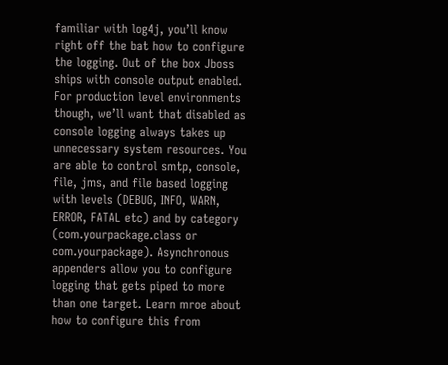familiar with log4j, you’ll know right off the bat how to configure the logging. Out of the box Jboss ships with console output enabled. For production level environments though, we’ll want that disabled as console logging always takes up unnecessary system resources. You are able to control smtp, console, file, jms, and file based logging with levels (DEBUG, INFO, WARN, ERROR, FATAL etc) and by category (com.yourpackage.class or com.yourpackage). Asynchronous appenders allow you to configure logging that gets piped to more than one target. Learn mroe about how to configure this from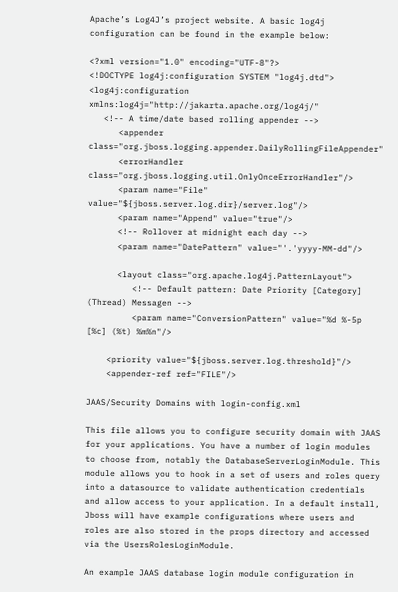Apache’s Log4J’s project website. A basic log4j configuration can be found in the example below:

<?xml version="1.0" encoding="UTF-8"?>
<!DOCTYPE log4j:configuration SYSTEM "log4j.dtd">
<log4j:configuration xmlns:log4j="http://jakarta.apache.org/log4j/"
   <!-- A time/date based rolling appender -->
      <appender class="org.jboss.logging.appender.DailyRollingFileAppender"
      <errorHandler class="org.jboss.logging.util.OnlyOnceErrorHandler"/>
      <param name="File" value="${jboss.server.log.dir}/server.log"/>
      <param name="Append" value="true"/>
      <!-- Rollover at midnight each day -->
      <param name="DatePattern" value="'.'yyyy-MM-dd"/>

      <layout class="org.apache.log4j.PatternLayout">
         <!-- Default pattern: Date Priority [Category] (Thread) Messagen -->
         <param name="ConversionPattern" value="%d %-5p [%c] (%t) %m%n"/>

    <priority value="${jboss.server.log.threshold}"/>
    <appender-ref ref="FILE"/>

JAAS/Security Domains with login-config.xml

This file allows you to configure security domain with JAAS for your applications. You have a number of login modules to choose from, notably the DatabaseServerLoginModule. This module allows you to hook in a set of users and roles query into a datasource to validate authentication credentials and allow access to your application. In a default install, Jboss will have example configurations where users and roles are also stored in the props directory and accessed via the UsersRolesLoginModule.

An example JAAS database login module configuration in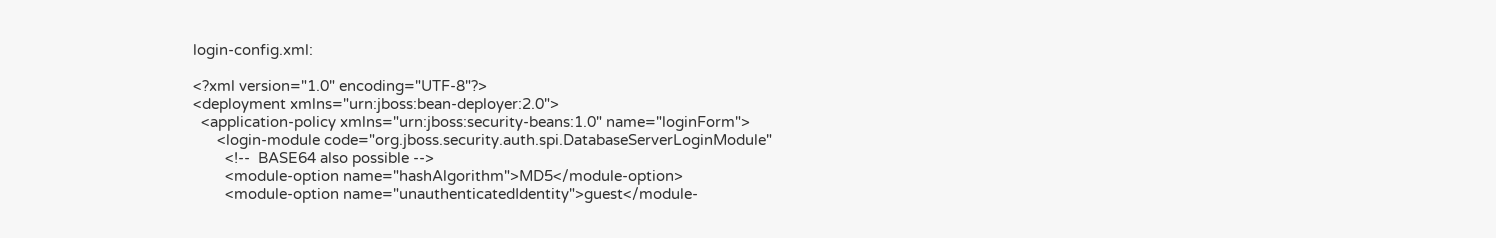login-config.xml:

<?xml version="1.0" encoding="UTF-8"?>
<deployment xmlns="urn:jboss:bean-deployer:2.0">
  <application-policy xmlns="urn:jboss:security-beans:1.0" name="loginForm">
      <login-module code="org.jboss.security.auth.spi.DatabaseServerLoginModule"
        <!--  BASE64 also possible -->
        <module-option name="hashAlgorithm">MD5</module-option>
        <module-option name="unauthenticatedIdentity">guest</module-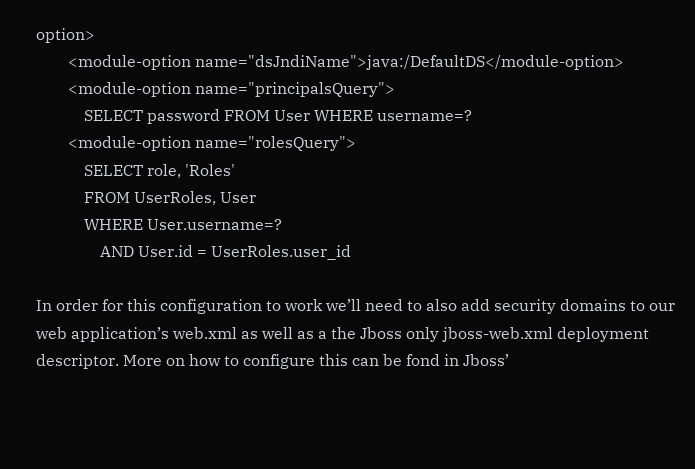option>
        <module-option name="dsJndiName">java:/DefaultDS</module-option>
        <module-option name="principalsQuery">
            SELECT password FROM User WHERE username=?
        <module-option name="rolesQuery">
            SELECT role, 'Roles'
            FROM UserRoles, User
            WHERE User.username=?
                AND User.id = UserRoles.user_id

In order for this configuration to work we’ll need to also add security domains to our web application’s web.xml as well as a the Jboss only jboss-web.xml deployment descriptor. More on how to configure this can be fond in Jboss’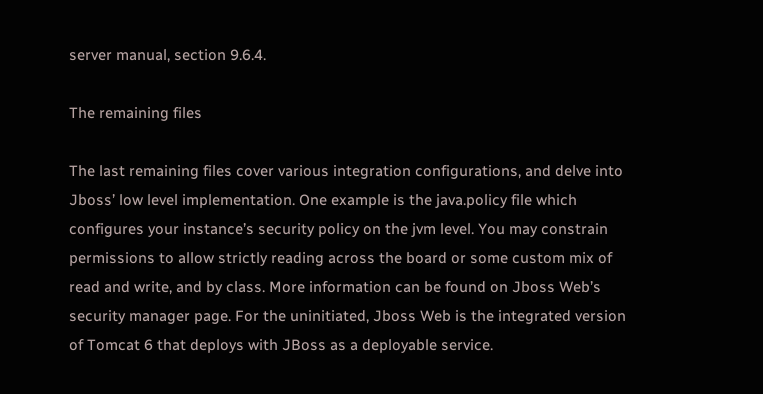server manual, section 9.6.4.

The remaining files

The last remaining files cover various integration configurations, and delve into Jboss’ low level implementation. One example is the java.policy file which configures your instance’s security policy on the jvm level. You may constrain permissions to allow strictly reading across the board or some custom mix of read and write, and by class. More information can be found on Jboss Web’s security manager page. For the uninitiated, Jboss Web is the integrated version of Tomcat 6 that deploys with JBoss as a deployable service.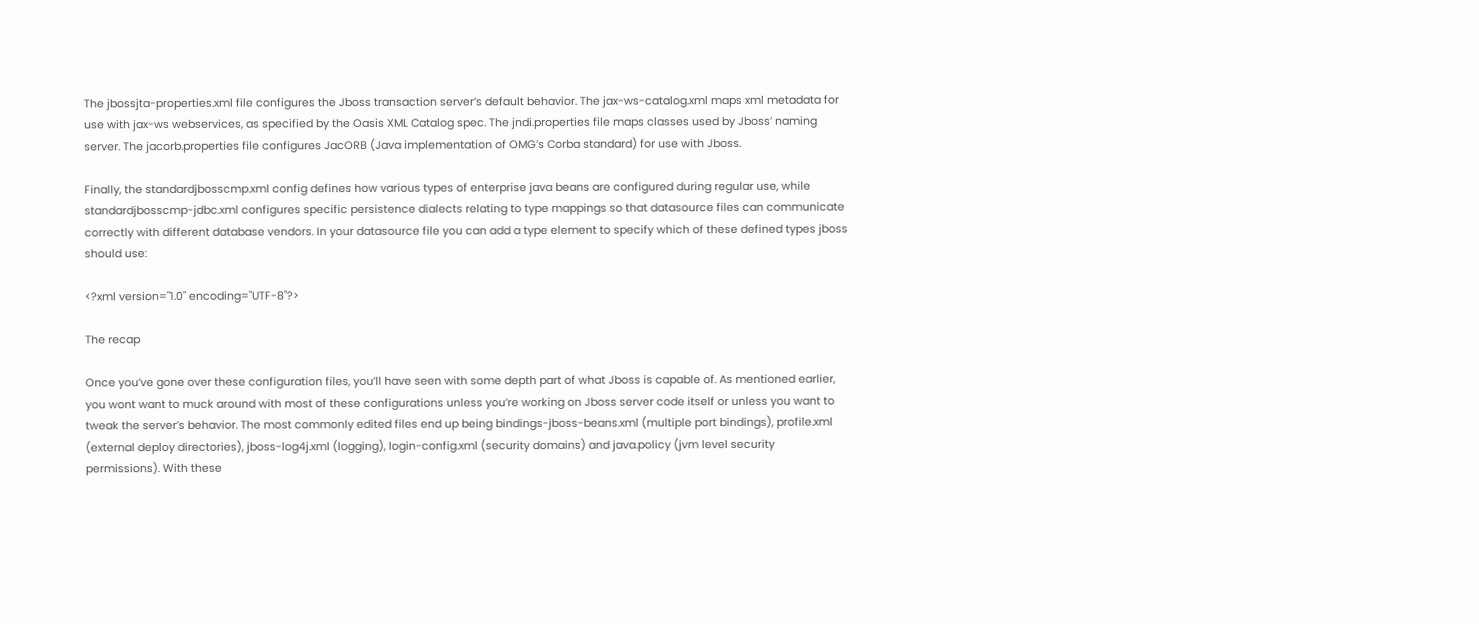The jbossjta-properties.xml file configures the Jboss transaction server’s default behavior. The jax-ws-catalog.xml maps xml metadata for use with jax-ws webservices, as specified by the Oasis XML Catalog spec. The jndi.properties file maps classes used by Jboss’ naming server. The jacorb.properties file configures JacORB (Java implementation of OMG’s Corba standard) for use with Jboss.

Finally, the standardjbosscmp.xml config defines how various types of enterprise java beans are configured during regular use, while standardjbosscmp-jdbc.xml configures specific persistence dialects relating to type mappings so that datasource files can communicate correctly with different database vendors. In your datasource file you can add a type element to specify which of these defined types jboss should use:

<?xml version="1.0" encoding="UTF-8"?>

The recap

Once you’ve gone over these configuration files, you’ll have seen with some depth part of what Jboss is capable of. As mentioned earlier, you wont want to muck around with most of these configurations unless you’re working on Jboss server code itself or unless you want to tweak the server’s behavior. The most commonly edited files end up being bindings-jboss-beans.xml (multiple port bindings), profile.xml (external deploy directories), jboss-log4j.xml (logging), login-config.xml (security domains) and java.policy (jvm level security permissions). With these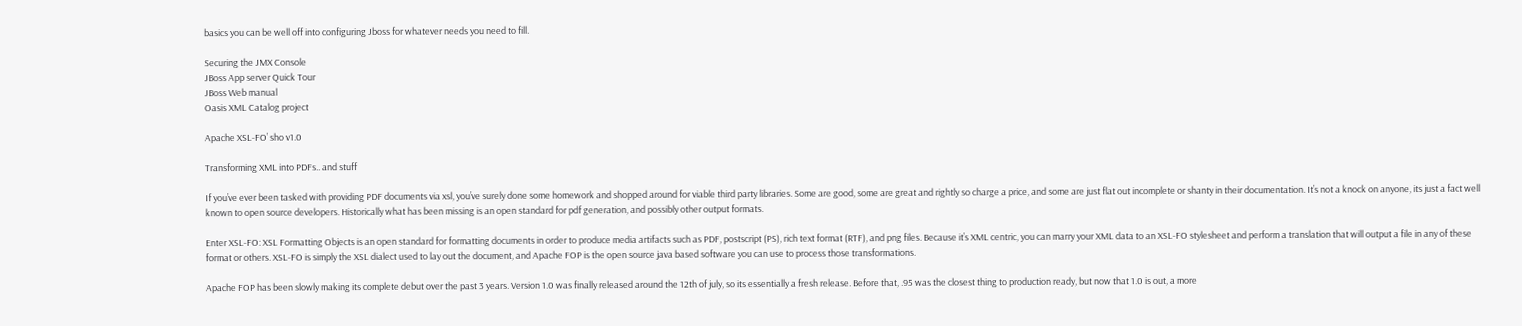basics you can be well off into configuring Jboss for whatever needs you need to fill.

Securing the JMX Console
JBoss App server Quick Tour
JBoss Web manual
Oasis XML Catalog project

Apache XSL-FO’ sho v1.0

Transforming XML into PDFs.. and stuff

If you’ve ever been tasked with providing PDF documents via xsl, you’ve surely done some homework and shopped around for viable third party libraries. Some are good, some are great and rightly so charge a price, and some are just flat out incomplete or shanty in their documentation. It’s not a knock on anyone, its just a fact well known to open source developers. Historically what has been missing is an open standard for pdf generation, and possibly other output formats.

Enter XSL-FO: XSL Formatting Objects is an open standard for formatting documents in order to produce media artifacts such as PDF, postscript (PS), rich text format (RTF), and png files. Because it’s XML centric, you can marry your XML data to an XSL-FO stylesheet and perform a translation that will output a file in any of these format or others. XSL-FO is simply the XSL dialect used to lay out the document, and Apache FOP is the open source java based software you can use to process those transformations.

Apache FOP has been slowly making its complete debut over the past 3 years. Version 1.0 was finally released around the 12th of july, so its essentially a fresh release. Before that, .95 was the closest thing to production ready, but now that 1.0 is out, a more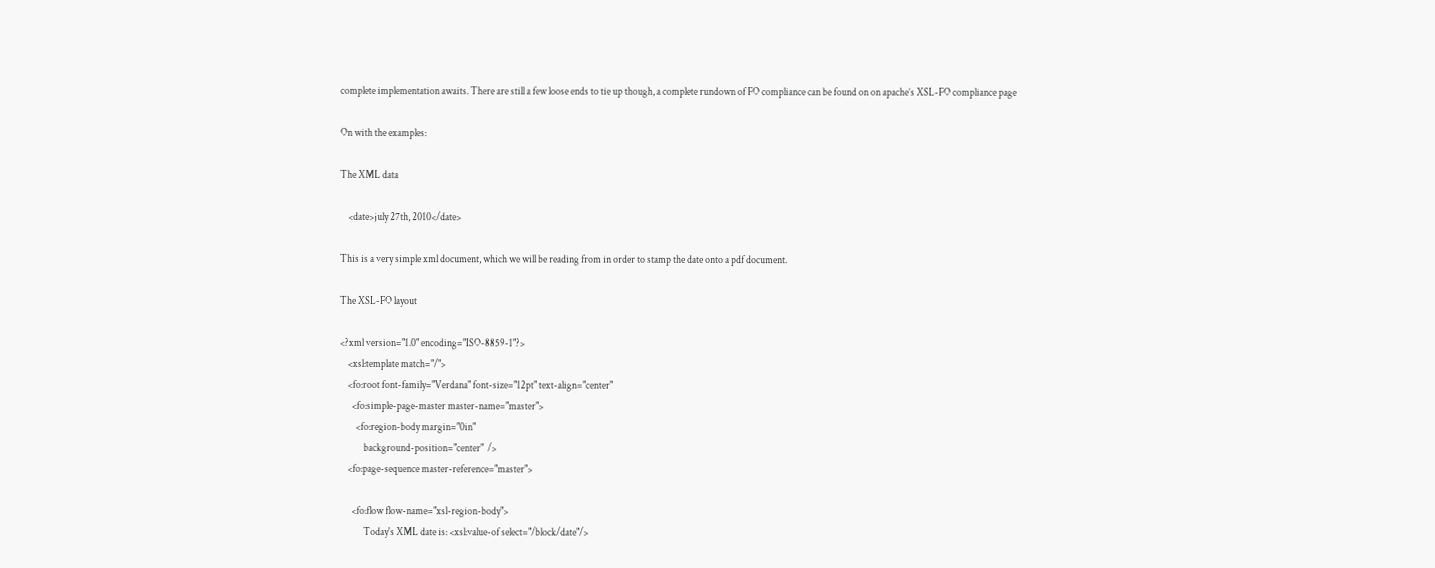complete implementation awaits. There are still a few loose ends to tie up though, a complete rundown of FO compliance can be found on on apache’s XSL-FO compliance page

On with the examples:

The XML data

    <date>july 27th, 2010</date>

This is a very simple xml document, which we will be reading from in order to stamp the date onto a pdf document.

The XSL-FO layout

<?xml version="1.0" encoding="ISO-8859-1"?>
    <xsl:template match="/">
    <fo:root font-family="Verdana" font-size="12pt" text-align="center"
      <fo:simple-page-master master-name="master">
        <fo:region-body margin="0in"
            background-position="center"  />
    <fo:page-sequence master-reference="master">

      <fo:flow flow-name="xsl-region-body">
            Today's XML date is: <xsl:value-of select="/block/date"/>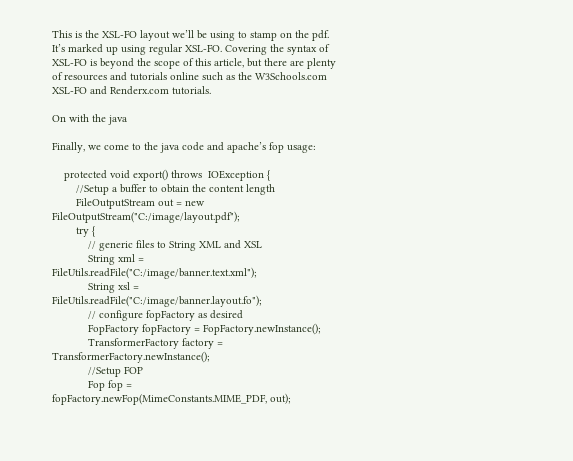This is the XSL-FO layout we’ll be using to stamp on the pdf. It’s marked up using regular XSL-FO. Covering the syntax of XSL-FO is beyond the scope of this article, but there are plenty of resources and tutorials online such as the W3Schools.com XSL-FO and Renderx.com tutorials.

On with the java

Finally, we come to the java code and apache’s fop usage:

    protected void export() throws  IOException {
        //Setup a buffer to obtain the content length
        FileOutputStream out = new FileOutputStream("C:/image/layout.pdf");
        try {
            // generic files to String XML and XSL
            String xml = FileUtils.readFile("C:/image/banner.text.xml");
            String xsl = FileUtils.readFile("C:/image/banner.layout.fo");
            // configure fopFactory as desired
            FopFactory fopFactory = FopFactory.newInstance();
            TransformerFactory factory = TransformerFactory.newInstance();
            //Setup FOP
            Fop fop = fopFactory.newFop(MimeConstants.MIME_PDF, out);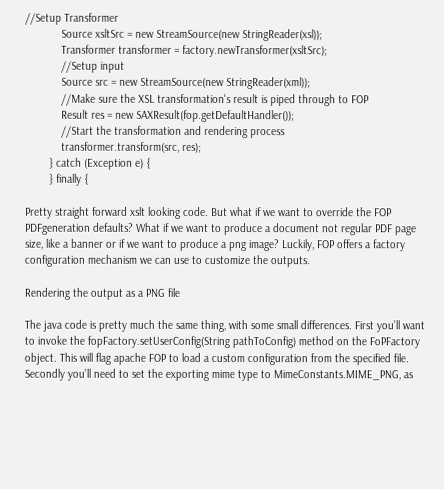//Setup Transformer
            Source xsltSrc = new StreamSource(new StringReader(xsl));
            Transformer transformer = factory.newTransformer(xsltSrc);
            //Setup input
            Source src = new StreamSource(new StringReader(xml));
            //Make sure the XSL transformation's result is piped through to FOP
            Result res = new SAXResult(fop.getDefaultHandler());
            //Start the transformation and rendering process
            transformer.transform(src, res);
        } catch (Exception e) {
        } finally {

Pretty straight forward xslt looking code. But what if we want to override the FOP PDFgeneration defaults? What if we want to produce a document not regular PDF page size, like a banner or if we want to produce a png image? Luckily, FOP offers a factory configuration mechanism we can use to customize the outputs.

Rendering the output as a PNG file

The java code is pretty much the same thing, with some small differences. First you’ll want to invoke the fopFactory.setUserConfig(String pathToConfig) method on the FoPFactory object. This will flag apache FOP to load a custom configuration from the specified file. Secondly you’ll need to set the exporting mime type to MimeConstants.MIME_PNG, as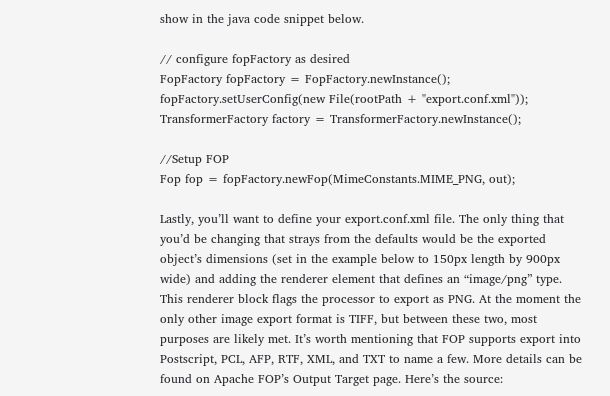show in the java code snippet below.

// configure fopFactory as desired
FopFactory fopFactory = FopFactory.newInstance();
fopFactory.setUserConfig(new File(rootPath + "export.conf.xml"));
TransformerFactory factory = TransformerFactory.newInstance();

//Setup FOP
Fop fop = fopFactory.newFop(MimeConstants.MIME_PNG, out);

Lastly, you’ll want to define your export.conf.xml file. The only thing that you’d be changing that strays from the defaults would be the exported object’s dimensions (set in the example below to 150px length by 900px wide) and adding the renderer element that defines an “image/png” type. This renderer block flags the processor to export as PNG. At the moment the only other image export format is TIFF, but between these two, most purposes are likely met. It’s worth mentioning that FOP supports export into Postscript, PCL, AFP, RTF, XML, and TXT to name a few. More details can be found on Apache FOP’s Output Target page. Here’s the source: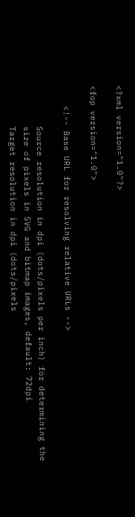<?xml version="1.0"?>

<fop version="1.0">

    <!-- Base URL for resolving relative URLs -->

        Source resolution in dpi (dots/pixels per inch) for determining the
        size of pixels in SVG and bitmap images, default: 72dpi
        Target resolution in dpi (dots/pixels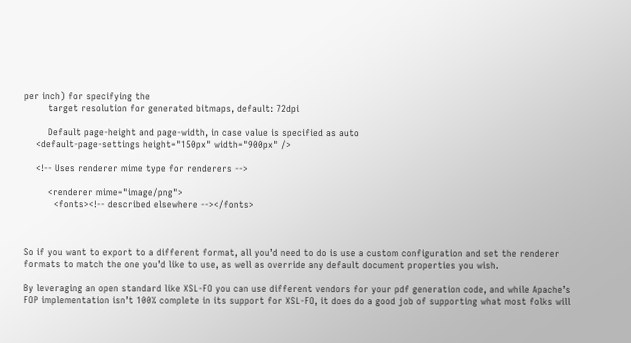per inch) for specifying the
        target resolution for generated bitmaps, default: 72dpi

        Default page-height and page-width, in case value is specified as auto
    <default-page-settings height="150px" width="900px" />

    <!-- Uses renderer mime type for renderers -->

        <renderer mime="image/png">
          <fonts><!-- described elsewhere --></fonts>



So if you want to export to a different format, all you’d need to do is use a custom configuration and set the renderer formats to match the one you’d like to use, as well as override any default document properties you wish.

By leveraging an open standard like XSL-FO you can use different vendors for your pdf generation code, and while Apache’s FOP implementation isn’t 100% complete in its support for XSL-FO, it does do a good job of supporting what most folks will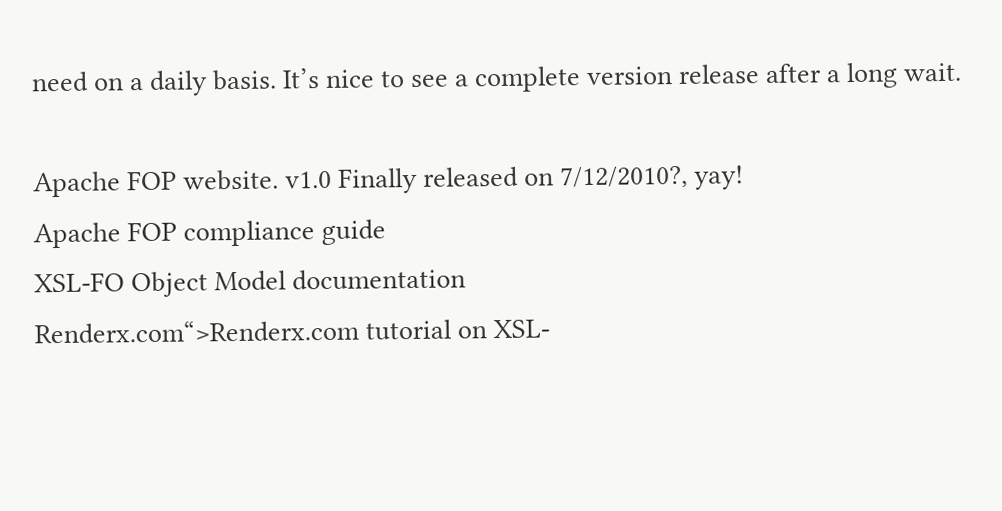need on a daily basis. It’s nice to see a complete version release after a long wait.

Apache FOP website. v1.0 Finally released on 7/12/2010?, yay!
Apache FOP compliance guide
XSL-FO Object Model documentation
Renderx.com“>Renderx.com tutorial on XSL-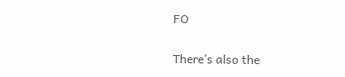FO

There’s also the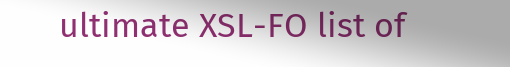ultimate XSL-FO list of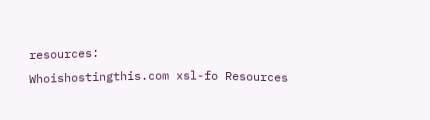resources:
Whoishostingthis.com xsl-fo Resources